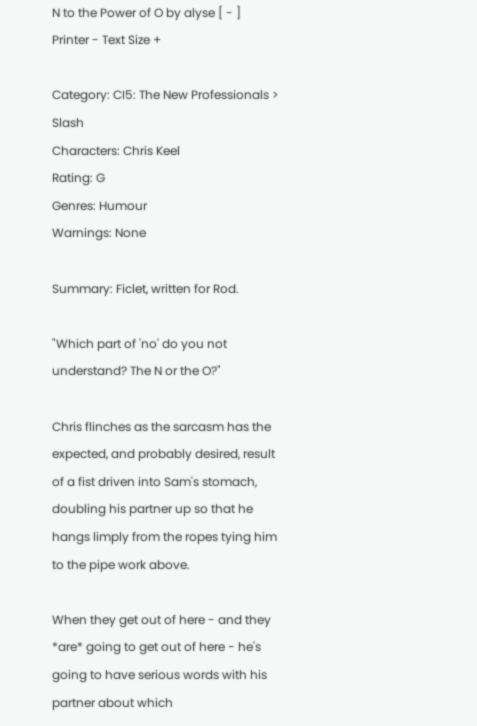N to the Power of O by alyse [ - ]
Printer - Text Size +

Category: CI5: The New Professionals > Slash
Characters: Chris Keel
Rating: G
Genres: Humour
Warnings: None

Summary: Ficlet, written for Rod.

"Which part of 'no' do you not understand? The N or the O?"

Chris flinches as the sarcasm has the expected, and probably desired, result of a fist driven into Sam's stomach, doubling his partner up so that he hangs limply from the ropes tying him to the pipe work above.

When they get out of here - and they *are* going to get out of here - he's going to have serious words with his partner about which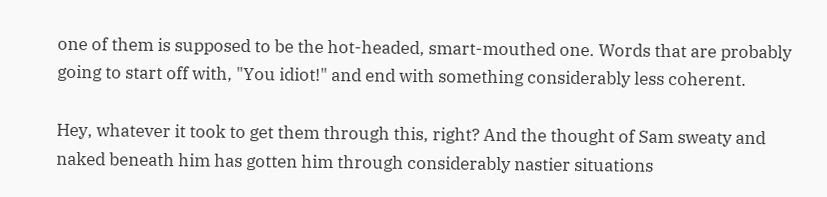one of them is supposed to be the hot-headed, smart-mouthed one. Words that are probably going to start off with, "You idiot!" and end with something considerably less coherent.

Hey, whatever it took to get them through this, right? And the thought of Sam sweaty and naked beneath him has gotten him through considerably nastier situations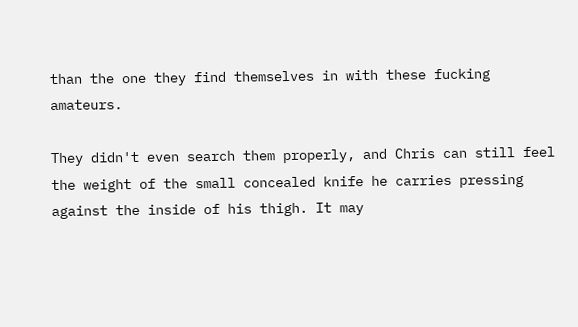than the one they find themselves in with these fucking amateurs.

They didn't even search them properly, and Chris can still feel the weight of the small concealed knife he carries pressing against the inside of his thigh. It may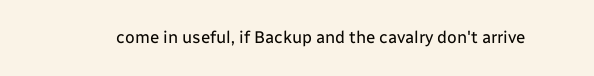come in useful, if Backup and the cavalry don't arrive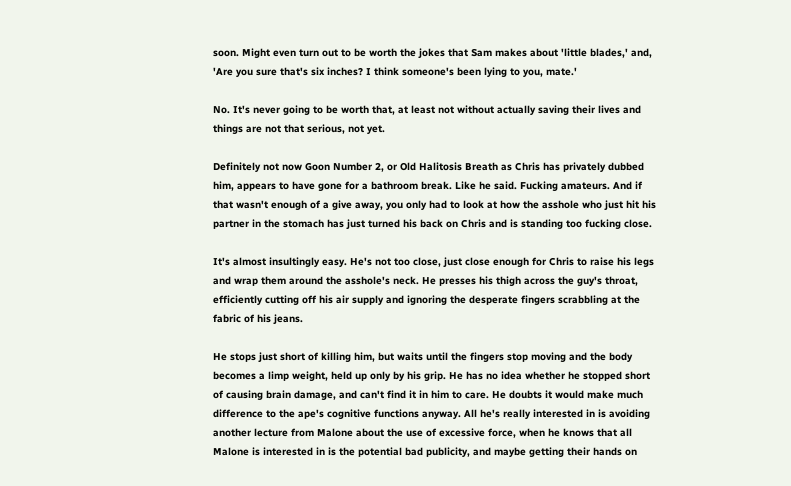soon. Might even turn out to be worth the jokes that Sam makes about 'little blades,' and, 'Are you sure that's six inches? I think someone's been lying to you, mate.'

No. It's never going to be worth that, at least not without actually saving their lives and things are not that serious, not yet.

Definitely not now Goon Number 2, or Old Halitosis Breath as Chris has privately dubbed him, appears to have gone for a bathroom break. Like he said. Fucking amateurs. And if that wasn't enough of a give away, you only had to look at how the asshole who just hit his partner in the stomach has just turned his back on Chris and is standing too fucking close.

It's almost insultingly easy. He's not too close, just close enough for Chris to raise his legs and wrap them around the asshole's neck. He presses his thigh across the guy's throat, efficiently cutting off his air supply and ignoring the desperate fingers scrabbling at the fabric of his jeans.

He stops just short of killing him, but waits until the fingers stop moving and the body becomes a limp weight, held up only by his grip. He has no idea whether he stopped short of causing brain damage, and can't find it in him to care. He doubts it would make much difference to the ape's cognitive functions anyway. All he's really interested in is avoiding another lecture from Malone about the use of excessive force, when he knows that all Malone is interested in is the potential bad publicity, and maybe getting their hands on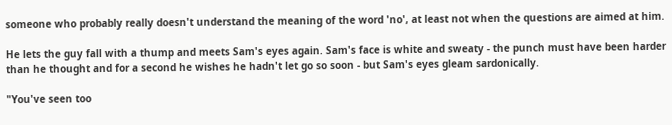someone who probably really doesn't understand the meaning of the word 'no', at least not when the questions are aimed at him.

He lets the guy fall with a thump and meets Sam's eyes again. Sam's face is white and sweaty - the punch must have been harder than he thought and for a second he wishes he hadn't let go so soon - but Sam's eyes gleam sardonically.

"You've seen too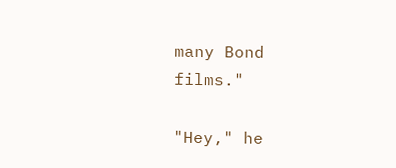many Bond films."

"Hey," he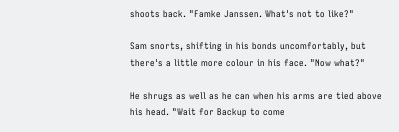shoots back. "Famke Janssen. What's not to like?"

Sam snorts, shifting in his bonds uncomfortably, but there's a little more colour in his face. "Now what?"

He shrugs as well as he can when his arms are tied above his head. "Wait for Backup to come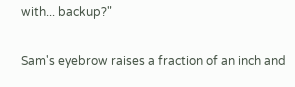with... backup?"

Sam's eyebrow raises a fraction of an inch and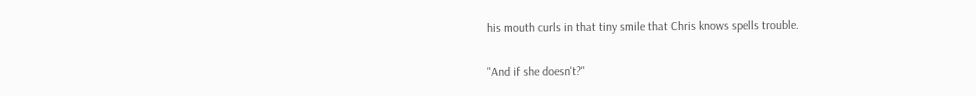his mouth curls in that tiny smile that Chris knows spells trouble.

"And if she doesn't?"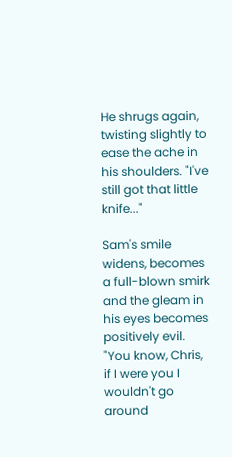He shrugs again, twisting slightly to ease the ache in his shoulders. "I've still got that little knife..."

Sam's smile widens, becomes a full-blown smirk and the gleam in his eyes becomes positively evil. "You know, Chris, if I were you I wouldn't go around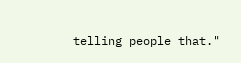telling people that."